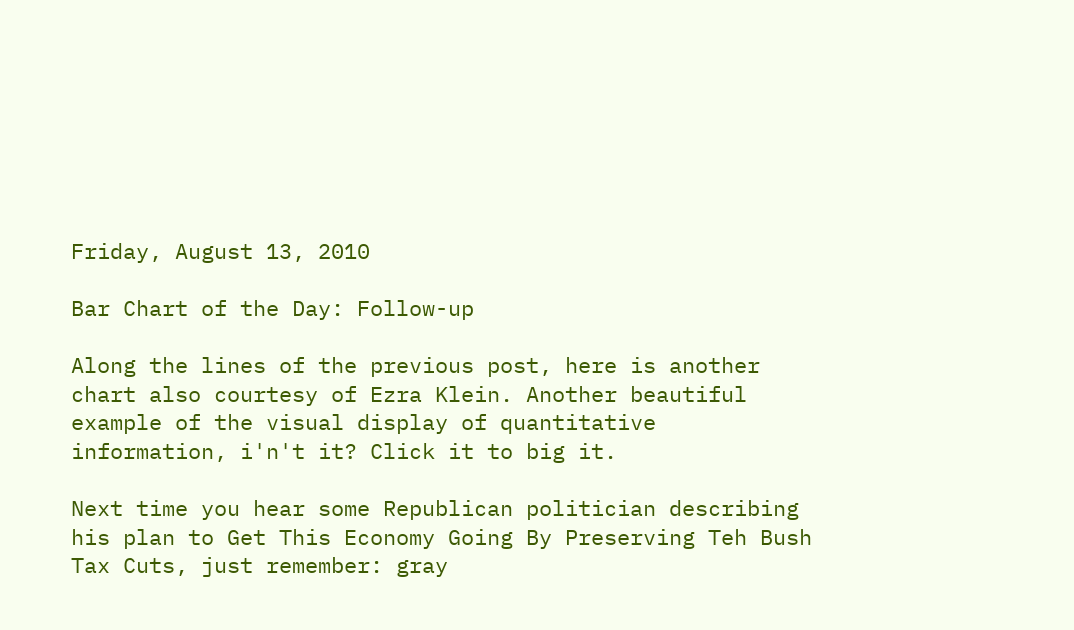Friday, August 13, 2010

Bar Chart of the Day: Follow-up

Along the lines of the previous post, here is another chart also courtesy of Ezra Klein. Another beautiful example of the visual display of quantitative information, i'n't it? Click it to big it.

Next time you hear some Republican politician describing his plan to Get This Economy Going By Preserving Teh Bush Tax Cuts, just remember: gray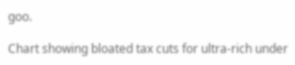goo.

Chart showing bloated tax cuts for ultra-rich under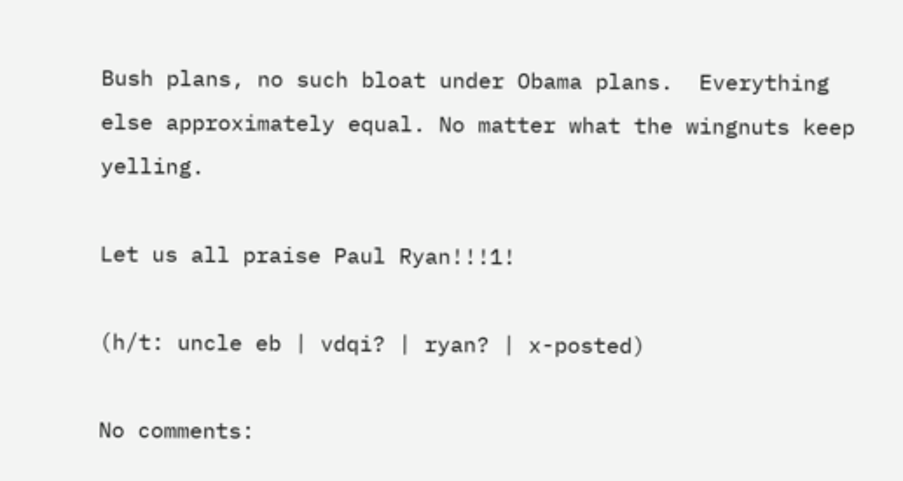Bush plans, no such bloat under Obama plans.  Everything else approximately equal. No matter what the wingnuts keep yelling.

Let us all praise Paul Ryan!!!1!

(h/t: uncle eb | vdqi? | ryan? | x-posted)

No comments: